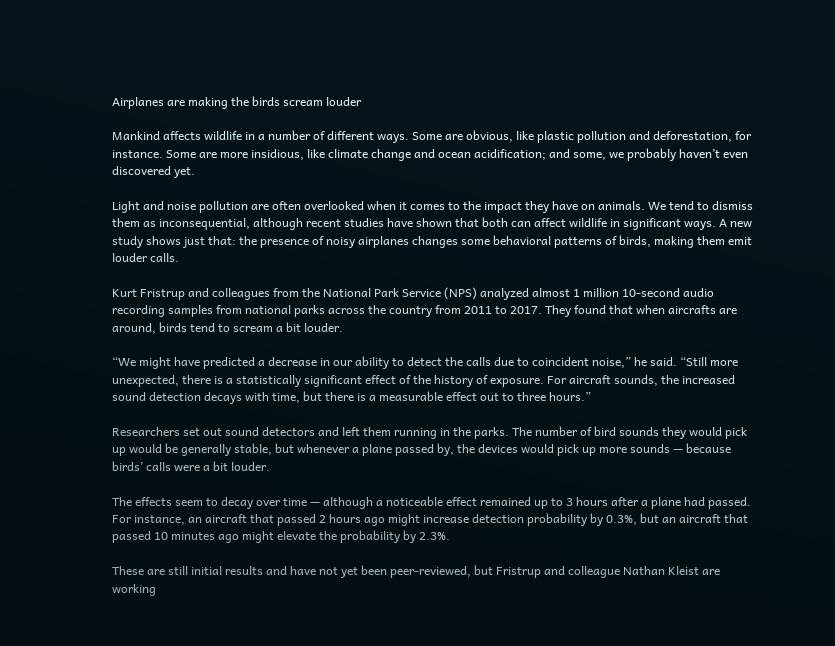Airplanes are making the birds scream louder

Mankind affects wildlife in a number of different ways. Some are obvious, like plastic pollution and deforestation, for instance. Some are more insidious, like climate change and ocean acidification; and some, we probably haven’t even discovered yet.

Light and noise pollution are often overlooked when it comes to the impact they have on animals. We tend to dismiss them as inconsequential, although recent studies have shown that both can affect wildlife in significant ways. A new study shows just that: the presence of noisy airplanes changes some behavioral patterns of birds, making them emit louder calls.

Kurt Fristrup and colleagues from the National Park Service (NPS) analyzed almost 1 million 10-second audio recording samples from national parks across the country from 2011 to 2017. They found that when aircrafts are around, birds tend to scream a bit louder.

“We might have predicted a decrease in our ability to detect the calls due to coincident noise,” he said. “Still more unexpected, there is a statistically significant effect of the history of exposure. For aircraft sounds, the increased sound detection decays with time, but there is a measurable effect out to three hours.”

Researchers set out sound detectors and left them running in the parks. The number of bird sounds they would pick up would be generally stable, but whenever a plane passed by, the devices would pick up more sounds — because birds’ calls were a bit louder.

The effects seem to decay over time — although a noticeable effect remained up to 3 hours after a plane had passed. For instance, an aircraft that passed 2 hours ago might increase detection probability by 0.3%, but an aircraft that passed 10 minutes ago might elevate the probability by 2.3%.

These are still initial results and have not yet been peer-reviewed, but Fristrup and colleague Nathan Kleist are working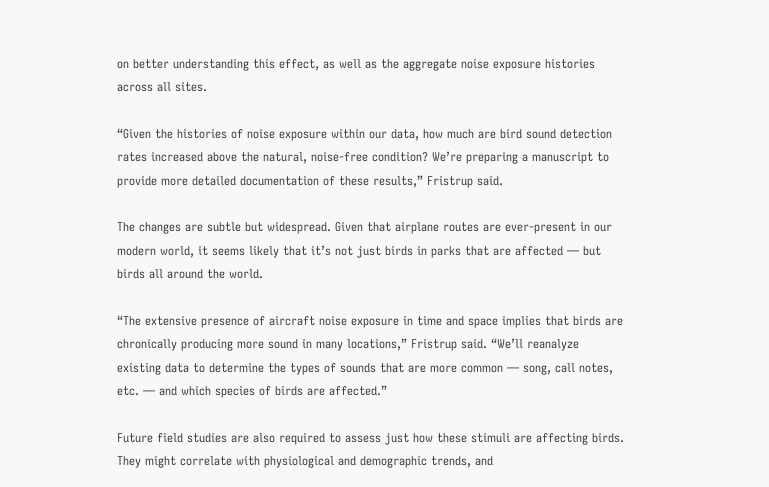on better understanding this effect, as well as the aggregate noise exposure histories across all sites.

“Given the histories of noise exposure within our data, how much are bird sound detection rates increased above the natural, noise-free condition? We’re preparing a manuscript to provide more detailed documentation of these results,” Fristrup said.

The changes are subtle but widespread. Given that airplane routes are ever-present in our modern world, it seems likely that it’s not just birds in parks that are affected — but birds all around the world.

“The extensive presence of aircraft noise exposure in time and space implies that birds are chronically producing more sound in many locations,” Fristrup said. “We’ll reanalyze existing data to determine the types of sounds that are more common — song, call notes, etc. — and which species of birds are affected.”

Future field studies are also required to assess just how these stimuli are affecting birds. They might correlate with physiological and demographic trends, and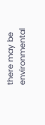there may be environmental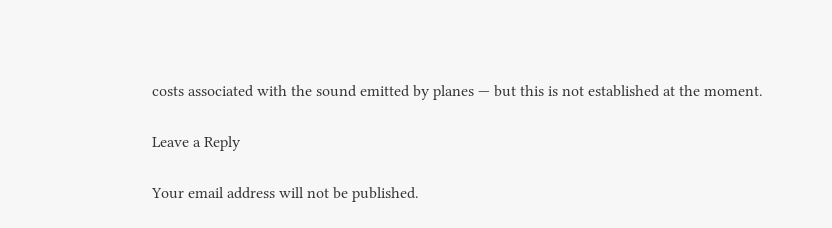costs associated with the sound emitted by planes — but this is not established at the moment.

Leave a Reply

Your email address will not be published.